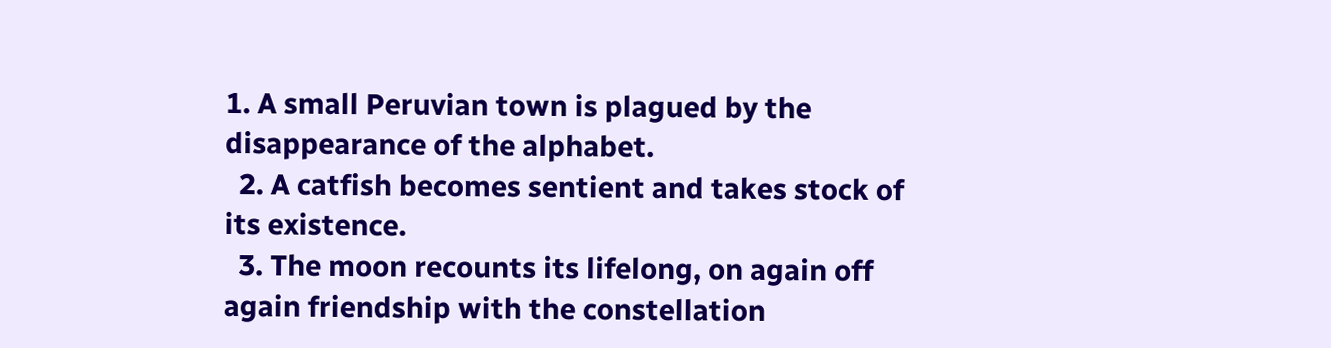1. A small Peruvian town is plagued by the disappearance of the alphabet.
  2. A catfish becomes sentient and takes stock of its existence.
  3. The moon recounts its lifelong, on again off again friendship with the constellation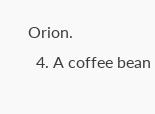Orion.
  4. A coffee bean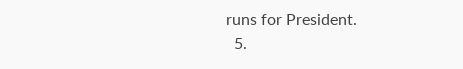runs for President.
  5.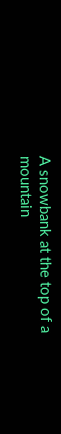A snowbank at the top of a mountain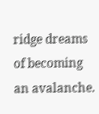ridge dreams of becoming an avalanche.